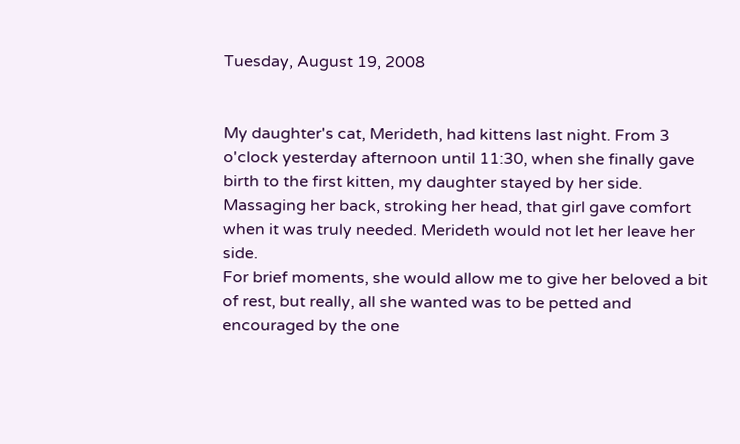Tuesday, August 19, 2008


My daughter's cat, Merideth, had kittens last night. From 3 o'clock yesterday afternoon until 11:30, when she finally gave birth to the first kitten, my daughter stayed by her side.
Massaging her back, stroking her head, that girl gave comfort when it was truly needed. Merideth would not let her leave her side.
For brief moments, she would allow me to give her beloved a bit of rest, but really, all she wanted was to be petted and encouraged by the one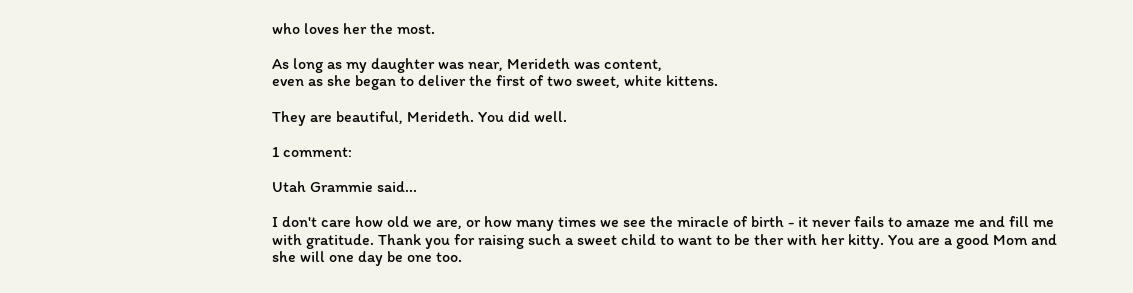who loves her the most.

As long as my daughter was near, Merideth was content,
even as she began to deliver the first of two sweet, white kittens.

They are beautiful, Merideth. You did well.

1 comment:

Utah Grammie said...

I don't care how old we are, or how many times we see the miracle of birth - it never fails to amaze me and fill me with gratitude. Thank you for raising such a sweet child to want to be ther with her kitty. You are a good Mom and she will one day be one too.